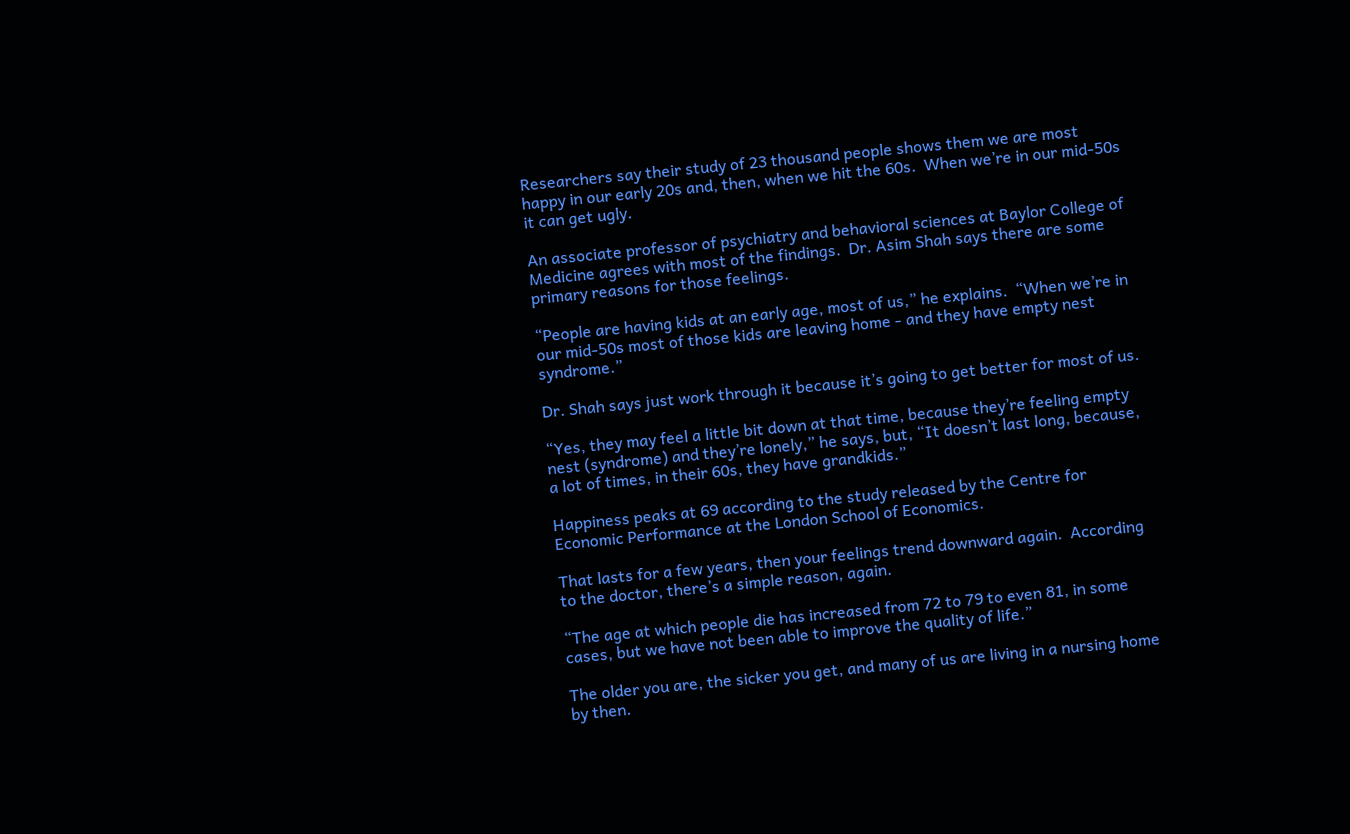Researchers say their study of 23 thousand people shows them we are most happy in our early 20s and, then, when we hit the 60s.  When we’re in our mid-50s it can get ugly.

An associate professor of psychiatry and behavioral sciences at Baylor College of Medicine agrees with most of the findings.  Dr. Asim Shah says there are some primary reasons for those feelings.

“People are having kids at an early age, most of us,” he explains.  “When we’re in our mid-50s most of those kids are leaving home - and they have empty nest syndrome.”

Dr. Shah says just work through it because it’s going to get better for most of us.

“Yes, they may feel a little bit down at that time, because they’re feeling empty nest (syndrome) and they’re lonely,” he says, but, “It doesn’t last long, because, a lot of times, in their 60s, they have grandkids.”

Happiness peaks at 69 according to the study released by the Centre for Economic Performance at the London School of Economics.

That lasts for a few years, then your feelings trend downward again.  According to the doctor, there’s a simple reason, again.

“The age at which people die has increased from 72 to 79 to even 81, in some cases, but we have not been able to improve the quality of life.”

The older you are, the sicker you get, and many of us are living in a nursing home by then.